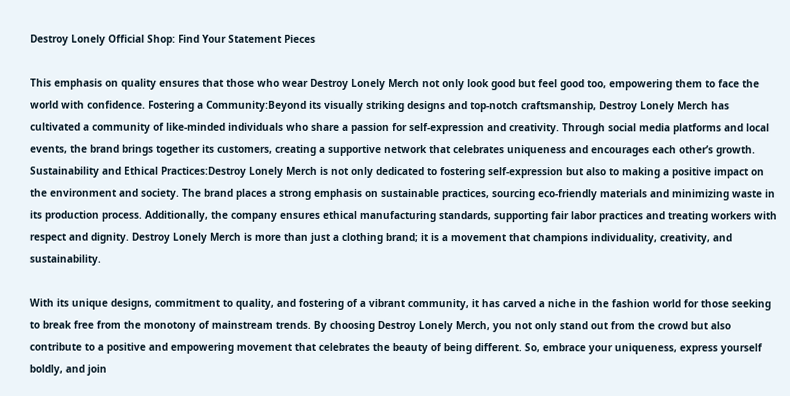Destroy Lonely Official Shop: Find Your Statement Pieces

This emphasis on quality ensures that those who wear Destroy Lonely Merch not only look good but feel good too, empowering them to face the world with confidence. Fostering a Community:Beyond its visually striking designs and top-notch craftsmanship, Destroy Lonely Merch has cultivated a community of like-minded individuals who share a passion for self-expression and creativity. Through social media platforms and local events, the brand brings together its customers, creating a supportive network that celebrates uniqueness and encourages each other’s growth. Sustainability and Ethical Practices:Destroy Lonely Merch is not only dedicated to fostering self-expression but also to making a positive impact on the environment and society. The brand places a strong emphasis on sustainable practices, sourcing eco-friendly materials and minimizing waste in its production process. Additionally, the company ensures ethical manufacturing standards, supporting fair labor practices and treating workers with respect and dignity. Destroy Lonely Merch is more than just a clothing brand; it is a movement that champions individuality, creativity, and sustainability.

With its unique designs, commitment to quality, and fostering of a vibrant community, it has carved a niche in the fashion world for those seeking to break free from the monotony of mainstream trends. By choosing Destroy Lonely Merch, you not only stand out from the crowd but also contribute to a positive and empowering movement that celebrates the beauty of being different. So, embrace your uniqueness, express yourself boldly, and join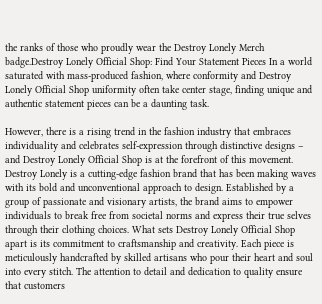the ranks of those who proudly wear the Destroy Lonely Merch badge.Destroy Lonely Official Shop: Find Your Statement Pieces In a world saturated with mass-produced fashion, where conformity and Destroy Lonely Official Shop uniformity often take center stage, finding unique and authentic statement pieces can be a daunting task.

However, there is a rising trend in the fashion industry that embraces individuality and celebrates self-expression through distinctive designs – and Destroy Lonely Official Shop is at the forefront of this movement. Destroy Lonely is a cutting-edge fashion brand that has been making waves with its bold and unconventional approach to design. Established by a group of passionate and visionary artists, the brand aims to empower individuals to break free from societal norms and express their true selves through their clothing choices. What sets Destroy Lonely Official Shop apart is its commitment to craftsmanship and creativity. Each piece is meticulously handcrafted by skilled artisans who pour their heart and soul into every stitch. The attention to detail and dedication to quality ensure that customers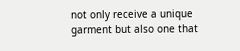not only receive a unique garment but also one that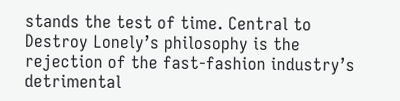stands the test of time. Central to Destroy Lonely’s philosophy is the rejection of the fast-fashion industry’s detrimental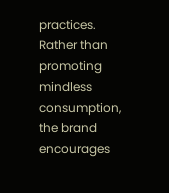practices. Rather than promoting mindless consumption, the brand encourages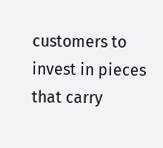customers to invest in pieces that carry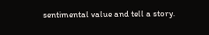sentimental value and tell a story.